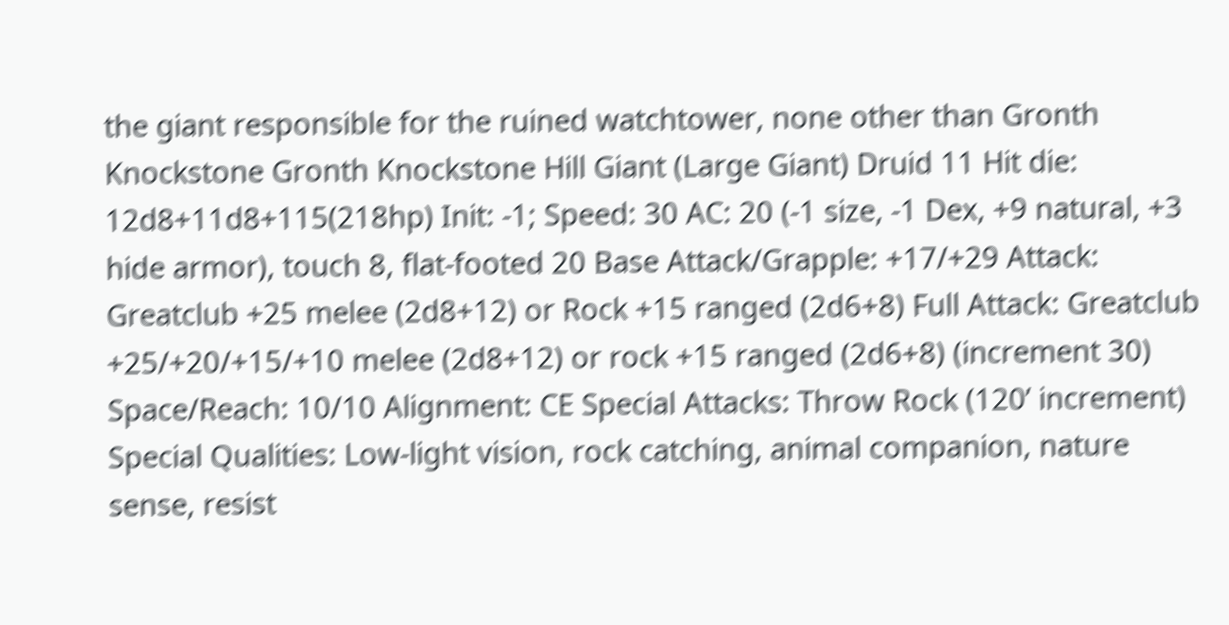the giant responsible for the ruined watchtower, none other than Gronth Knockstone Gronth Knockstone Hill Giant (Large Giant) Druid 11 Hit die: 12d8+11d8+115(218hp) Init: -1; Speed: 30 AC: 20 (-1 size, -1 Dex, +9 natural, +3 hide armor), touch 8, flat-footed 20 Base Attack/Grapple: +17/+29 Attack: Greatclub +25 melee (2d8+12) or Rock +15 ranged (2d6+8) Full Attack: Greatclub +25/+20/+15/+10 melee (2d8+12) or rock +15 ranged (2d6+8) (increment 30) Space/Reach: 10/10 Alignment: CE Special Attacks: Throw Rock (120’ increment) Special Qualities: Low-light vision, rock catching, animal companion, nature sense, resist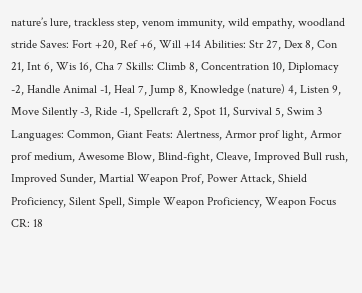nature’s lure, trackless step, venom immunity, wild empathy, woodland stride Saves: Fort +20, Ref +6, Will +14 Abilities: Str 27, Dex 8, Con 21, Int 6, Wis 16, Cha 7 Skills: Climb 8, Concentration 10, Diplomacy -2, Handle Animal -1, Heal 7, Jump 8, Knowledge (nature) 4, Listen 9, Move Silently -3, Ride -1, Spellcraft 2, Spot 11, Survival 5, Swim 3 Languages: Common, Giant Feats: Alertness, Armor prof light, Armor prof medium, Awesome Blow, Blind-fight, Cleave, Improved Bull rush, Improved Sunder, Martial Weapon Prof, Power Attack, Shield Proficiency, Silent Spell, Simple Weapon Proficiency, Weapon Focus CR: 18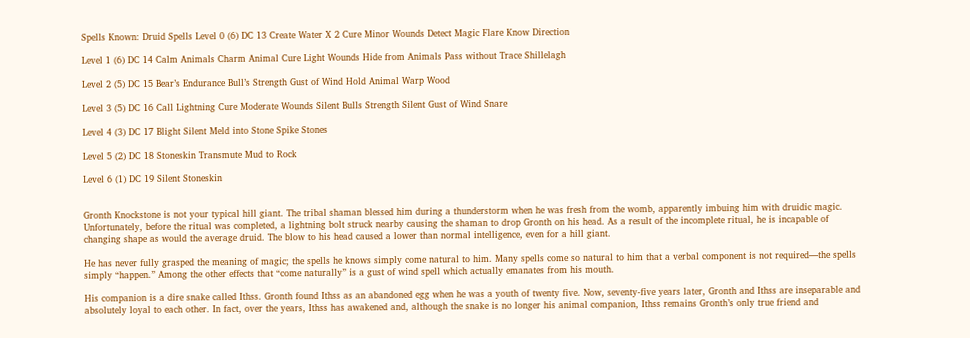Spells Known: Druid Spells Level 0 (6) DC 13 Create Water X 2 Cure Minor Wounds Detect Magic Flare Know Direction

Level 1 (6) DC 14 Calm Animals Charm Animal Cure Light Wounds Hide from Animals Pass without Trace Shillelagh

Level 2 (5) DC 15 Bear’s Endurance Bull’s Strength Gust of Wind Hold Animal Warp Wood

Level 3 (5) DC 16 Call Lightning Cure Moderate Wounds Silent Bulls Strength Silent Gust of Wind Snare

Level 4 (3) DC 17 Blight Silent Meld into Stone Spike Stones

Level 5 (2) DC 18 Stoneskin Transmute Mud to Rock

Level 6 (1) DC 19 Silent Stoneskin


Gronth Knockstone is not your typical hill giant. The tribal shaman blessed him during a thunderstorm when he was fresh from the womb, apparently imbuing him with druidic magic. Unfortunately, before the ritual was completed, a lightning bolt struck nearby causing the shaman to drop Gronth on his head. As a result of the incomplete ritual, he is incapable of changing shape as would the average druid. The blow to his head caused a lower than normal intelligence, even for a hill giant.

He has never fully grasped the meaning of magic; the spells he knows simply come natural to him. Many spells come so natural to him that a verbal component is not required—the spells simply “happen.” Among the other effects that “come naturally” is a gust of wind spell which actually emanates from his mouth.

His companion is a dire snake called Ithss. Gronth found Ithss as an abandoned egg when he was a youth of twenty five. Now, seventy-five years later, Gronth and Ithss are inseparable and absolutely loyal to each other. In fact, over the years, Ithss has awakened and, although the snake is no longer his animal companion, Ithss remains Gronth’s only true friend and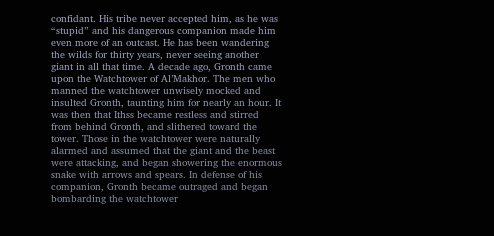confidant. His tribe never accepted him, as he was “stupid” and his dangerous companion made him even more of an outcast. He has been wandering the wilds for thirty years, never seeing another giant in all that time. A decade ago, Gronth came upon the Watchtower of Al’Makhor. The men who manned the watchtower unwisely mocked and insulted Gronth, taunting him for nearly an hour. It was then that Ithss became restless and stirred from behind Gronth, and slithered toward the tower. Those in the watchtower were naturally alarmed and assumed that the giant and the beast were attacking, and began showering the enormous snake with arrows and spears. In defense of his companion, Gronth became outraged and began bombarding the watchtower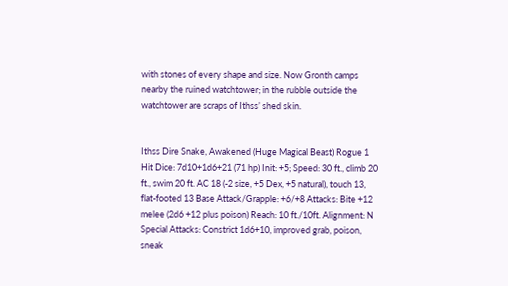with stones of every shape and size. Now Gronth camps nearby the ruined watchtower; in the rubble outside the watchtower are scraps of Ithss’ shed skin.


Ithss Dire Snake, Awakened (Huge Magical Beast) Rogue 1 Hit Dice: 7d10+1d6+21 (71 hp) Init: +5; Speed: 30 ft., climb 20 ft., swim 20 ft. AC 18 (-2 size, +5 Dex, +5 natural), touch 13, flat-footed 13 Base Attack/Grapple: +6/+8 Attacks: Bite +12 melee (2d6 +12 plus poison) Reach: 10 ft./10ft. Alignment: N Special Attacks: Constrict 1d6+10, improved grab, poison, sneak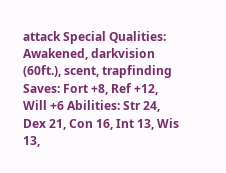attack Special Qualities: Awakened, darkvision (60ft.), scent, trapfinding Saves: Fort +8, Ref +12, Will +6 Abilities: Str 24, Dex 21, Con 16, Int 13, Wis 13,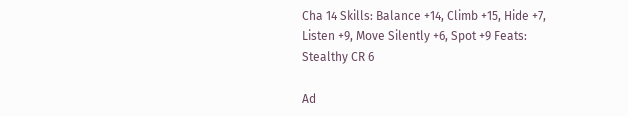Cha 14 Skills: Balance +14, Climb +15, Hide +7, Listen +9, Move Silently +6, Spot +9 Feats: Stealthy CR 6

Ad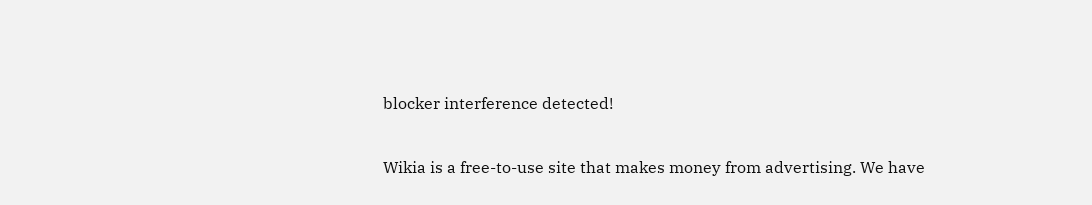blocker interference detected!

Wikia is a free-to-use site that makes money from advertising. We have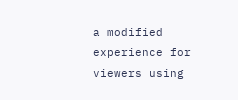a modified experience for viewers using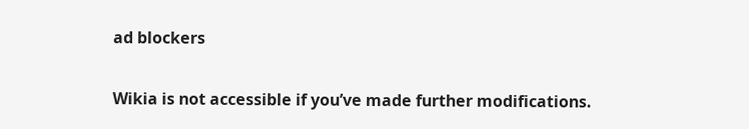ad blockers

Wikia is not accessible if you’ve made further modifications.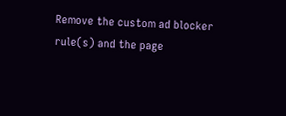Remove the custom ad blocker rule(s) and the page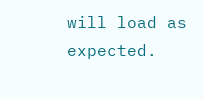will load as expected.